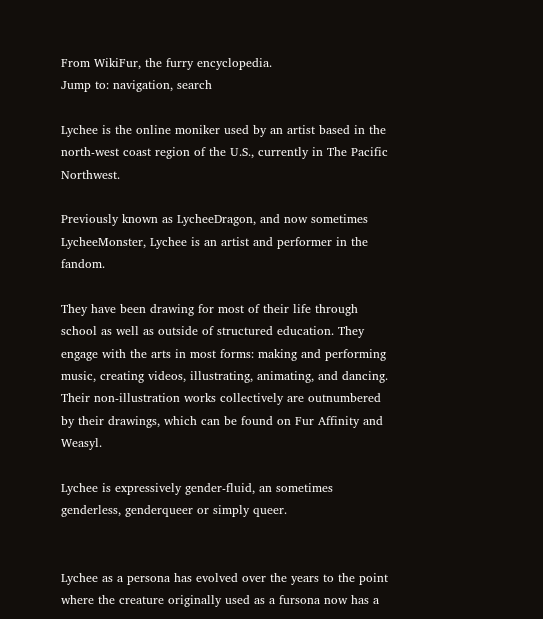From WikiFur, the furry encyclopedia.
Jump to: navigation, search

Lychee is the online moniker used by an artist based in the north-west coast region of the U.S., currently in The Pacific Northwest.

Previously known as LycheeDragon, and now sometimes LycheeMonster, Lychee is an artist and performer in the fandom.

They have been drawing for most of their life through school as well as outside of structured education. They engage with the arts in most forms: making and performing music, creating videos, illustrating, animating, and dancing. Their non-illustration works collectively are outnumbered by their drawings, which can be found on Fur Affinity and Weasyl.

Lychee is expressively gender-fluid, an sometimes genderless, genderqueer or simply queer.


Lychee as a persona has evolved over the years to the point where the creature originally used as a fursona now has a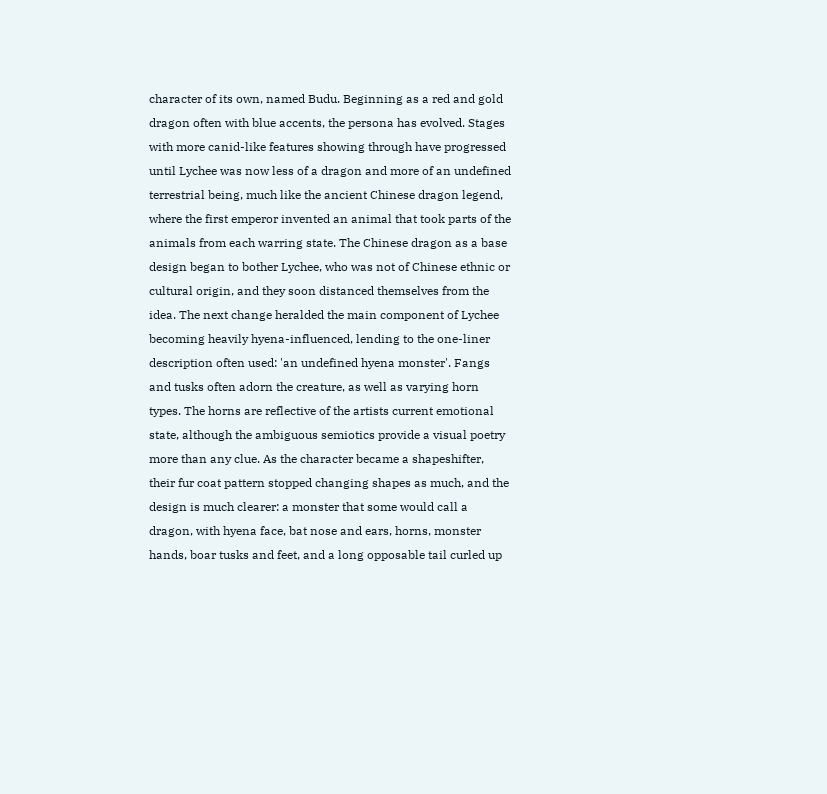character of its own, named Budu. Beginning as a red and gold dragon often with blue accents, the persona has evolved. Stages with more canid-like features showing through have progressed until Lychee was now less of a dragon and more of an undefined terrestrial being, much like the ancient Chinese dragon legend, where the first emperor invented an animal that took parts of the animals from each warring state. The Chinese dragon as a base design began to bother Lychee, who was not of Chinese ethnic or cultural origin, and they soon distanced themselves from the idea. The next change heralded the main component of Lychee becoming heavily hyena-influenced, lending to the one-liner description often used: 'an undefined hyena monster'. Fangs and tusks often adorn the creature, as well as varying horn types. The horns are reflective of the artists current emotional state, although the ambiguous semiotics provide a visual poetry more than any clue. As the character became a shapeshifter, their fur coat pattern stopped changing shapes as much, and the design is much clearer: a monster that some would call a dragon, with hyena face, bat nose and ears, horns, monster hands, boar tusks and feet, and a long opposable tail curled up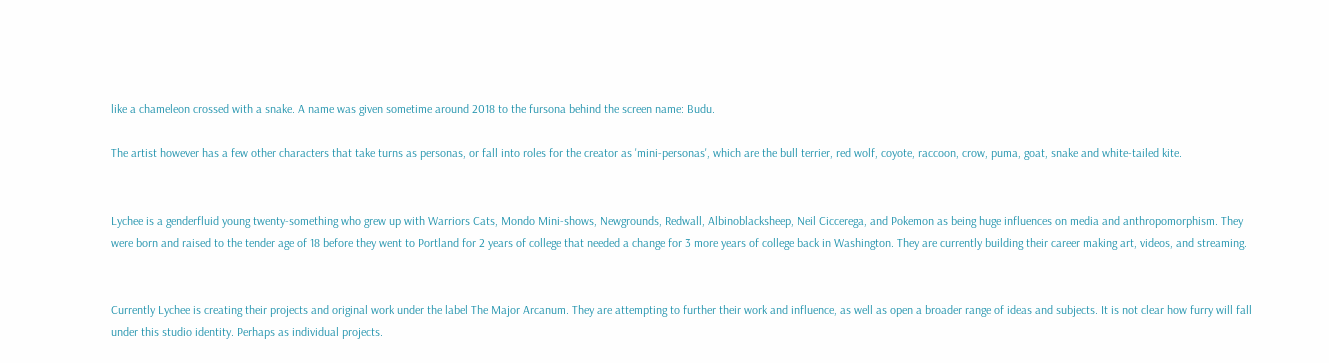like a chameleon crossed with a snake. A name was given sometime around 2018 to the fursona behind the screen name: Budu.

The artist however has a few other characters that take turns as personas, or fall into roles for the creator as 'mini-personas', which are the bull terrier, red wolf, coyote, raccoon, crow, puma, goat, snake and white-tailed kite.


Lychee is a genderfluid young twenty-something who grew up with Warriors Cats, Mondo Mini-shows, Newgrounds, Redwall, Albinoblacksheep, Neil Ciccerega, and Pokemon as being huge influences on media and anthropomorphism. They were born and raised to the tender age of 18 before they went to Portland for 2 years of college that needed a change for 3 more years of college back in Washington. They are currently building their career making art, videos, and streaming.


Currently Lychee is creating their projects and original work under the label The Major Arcanum. They are attempting to further their work and influence, as well as open a broader range of ideas and subjects. It is not clear how furry will fall under this studio identity. Perhaps as individual projects.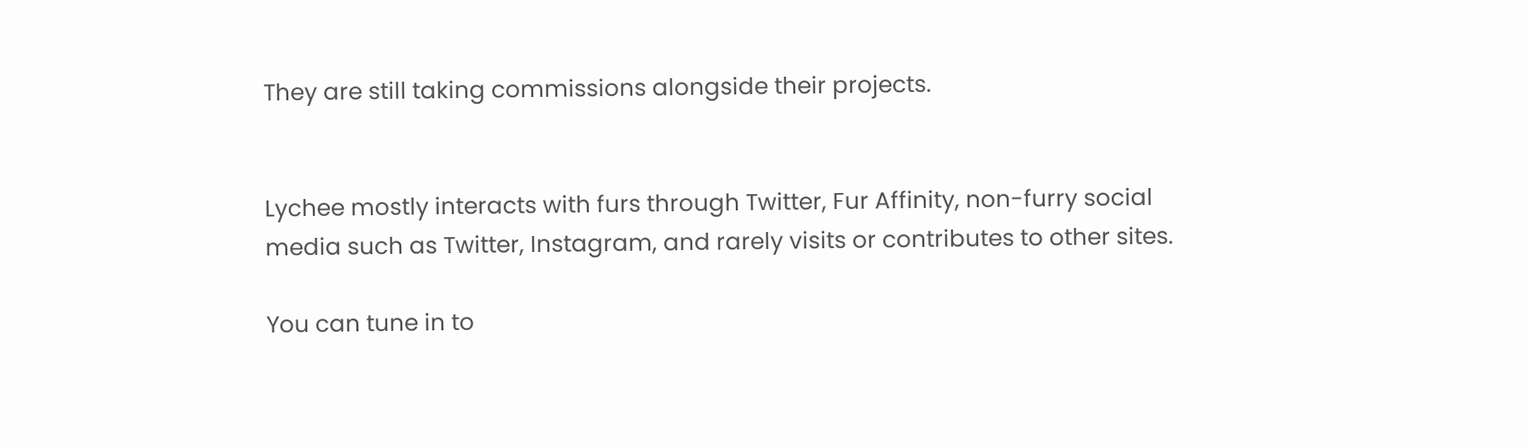They are still taking commissions alongside their projects.


Lychee mostly interacts with furs through Twitter, Fur Affinity, non-furry social media such as Twitter, Instagram, and rarely visits or contributes to other sites.

You can tune in to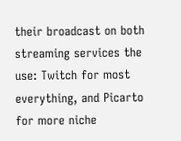their broadcast on both streaming services the use: Twitch for most everything, and Picarto for more niche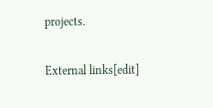projects.

External links[edit]